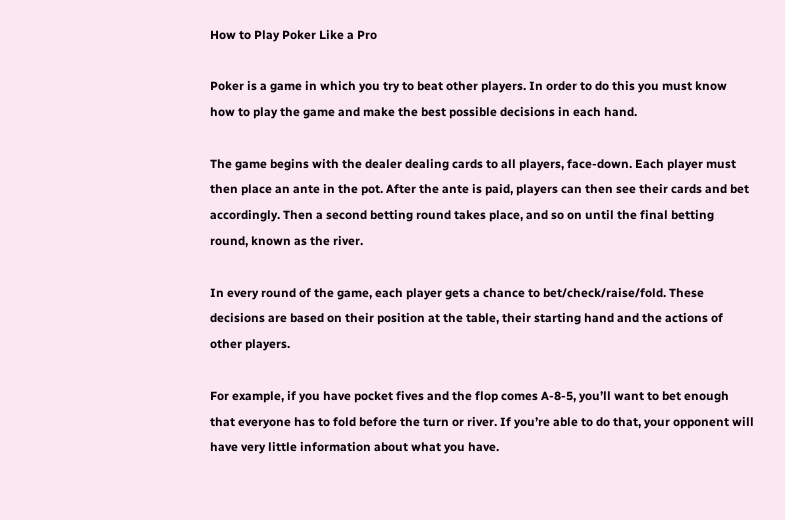How to Play Poker Like a Pro

Poker is a game in which you try to beat other players. In order to do this you must know how to play the game and make the best possible decisions in each hand.

The game begins with the dealer dealing cards to all players, face-down. Each player must then place an ante in the pot. After the ante is paid, players can then see their cards and bet accordingly. Then a second betting round takes place, and so on until the final betting round, known as the river.

In every round of the game, each player gets a chance to bet/check/raise/fold. These decisions are based on their position at the table, their starting hand and the actions of other players.

For example, if you have pocket fives and the flop comes A-8-5, you’ll want to bet enough that everyone has to fold before the turn or river. If you’re able to do that, your opponent will have very little information about what you have.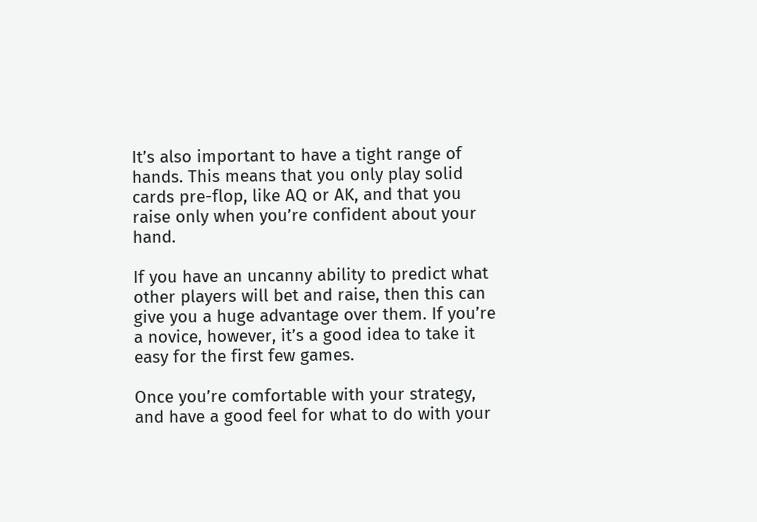It’s also important to have a tight range of hands. This means that you only play solid cards pre-flop, like AQ or AK, and that you raise only when you’re confident about your hand.

If you have an uncanny ability to predict what other players will bet and raise, then this can give you a huge advantage over them. If you’re a novice, however, it’s a good idea to take it easy for the first few games.

Once you’re comfortable with your strategy, and have a good feel for what to do with your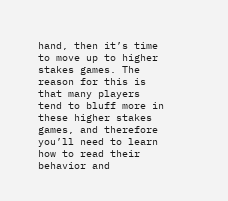hand, then it’s time to move up to higher stakes games. The reason for this is that many players tend to bluff more in these higher stakes games, and therefore you’ll need to learn how to read their behavior and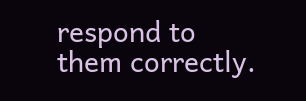respond to them correctly.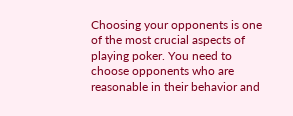Choosing your opponents is one of the most crucial aspects of playing poker. You need to choose opponents who are reasonable in their behavior and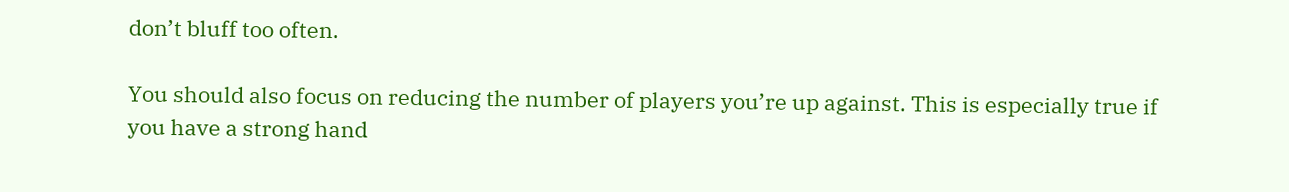don’t bluff too often.

You should also focus on reducing the number of players you’re up against. This is especially true if you have a strong hand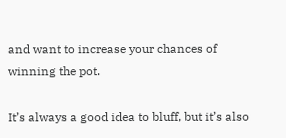and want to increase your chances of winning the pot.

It’s always a good idea to bluff, but it’s also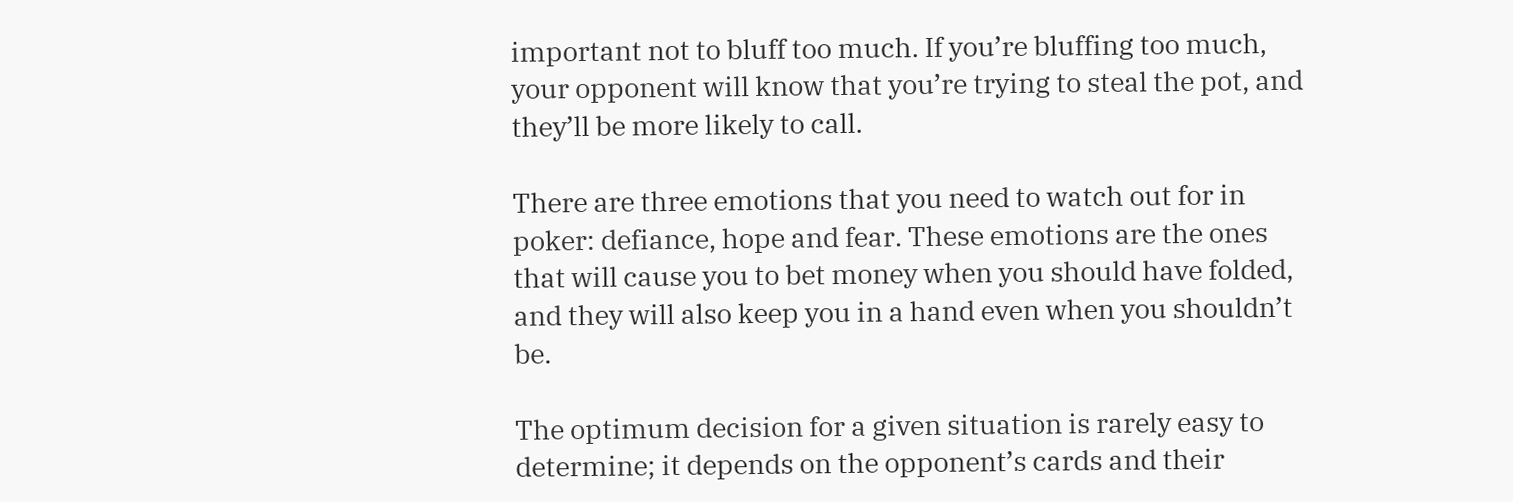important not to bluff too much. If you’re bluffing too much, your opponent will know that you’re trying to steal the pot, and they’ll be more likely to call.

There are three emotions that you need to watch out for in poker: defiance, hope and fear. These emotions are the ones that will cause you to bet money when you should have folded, and they will also keep you in a hand even when you shouldn’t be.

The optimum decision for a given situation is rarely easy to determine; it depends on the opponent’s cards and their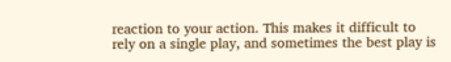reaction to your action. This makes it difficult to rely on a single play, and sometimes the best play is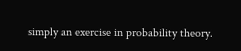simply an exercise in probability theory.